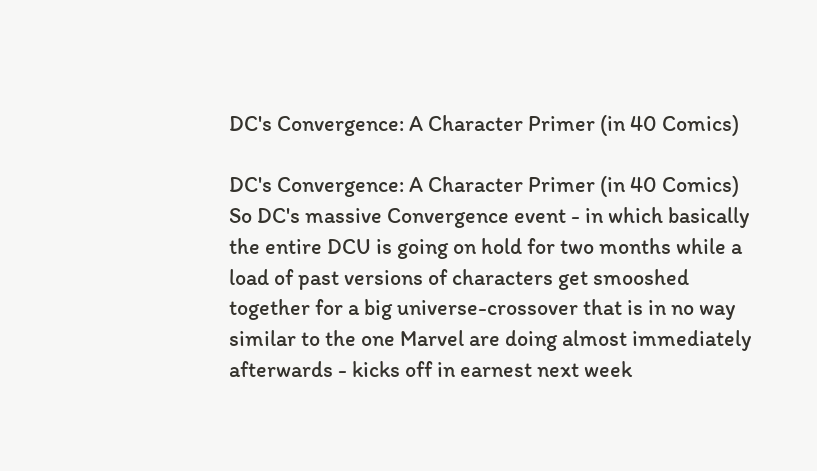DC's Convergence: A Character Primer (in 40 Comics)

DC's Convergence: A Character Primer (in 40 Comics)
So DC's massive Convergence event - in which basically the entire DCU is going on hold for two months while a load of past versions of characters get smooshed together for a big universe-crossover that is in no way similar to the one Marvel are doing almost immediately afterwards - kicks off in earnest next week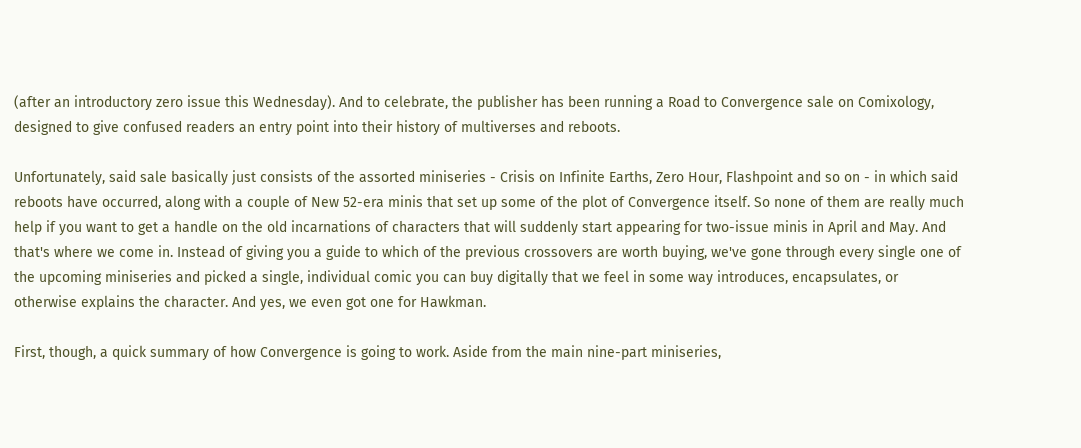(after an introductory zero issue this Wednesday). And to celebrate, the publisher has been running a Road to Convergence sale on Comixology, designed to give confused readers an entry point into their history of multiverses and reboots.

Unfortunately, said sale basically just consists of the assorted miniseries - Crisis on Infinite Earths, Zero Hour, Flashpoint and so on - in which said reboots have occurred, along with a couple of New 52-era minis that set up some of the plot of Convergence itself. So none of them are really much help if you want to get a handle on the old incarnations of characters that will suddenly start appearing for two-issue minis in April and May. And that's where we come in. Instead of giving you a guide to which of the previous crossovers are worth buying, we've gone through every single one of the upcoming miniseries and picked a single, individual comic you can buy digitally that we feel in some way introduces, encapsulates, or otherwise explains the character. And yes, we even got one for Hawkman.

First, though, a quick summary of how Convergence is going to work. Aside from the main nine-part miniseries,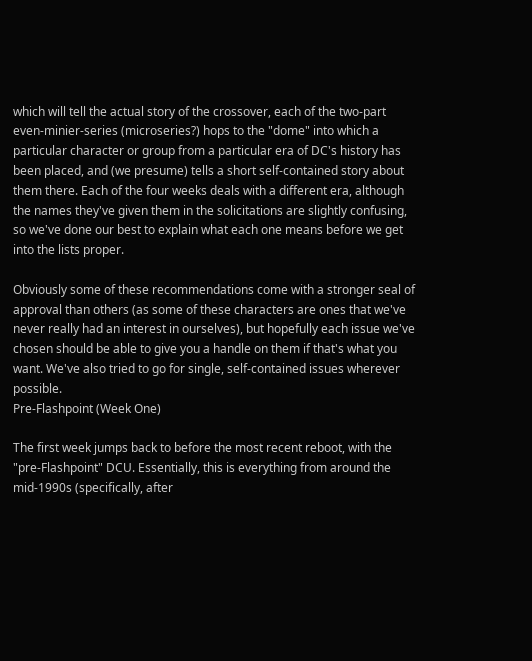which will tell the actual story of the crossover, each of the two-part even-minier-series (microseries?) hops to the "dome" into which a particular character or group from a particular era of DC's history has been placed, and (we presume) tells a short self-contained story about them there. Each of the four weeks deals with a different era, although the names they've given them in the solicitations are slightly confusing, so we've done our best to explain what each one means before we get into the lists proper.

Obviously some of these recommendations come with a stronger seal of approval than others (as some of these characters are ones that we've never really had an interest in ourselves), but hopefully each issue we've chosen should be able to give you a handle on them if that's what you want. We've also tried to go for single, self-contained issues wherever possible.
Pre-Flashpoint (Week One)

The first week jumps back to before the most recent reboot, with the "pre-Flashpoint" DCU. Essentially, this is everything from around the mid-1990s (specifically, after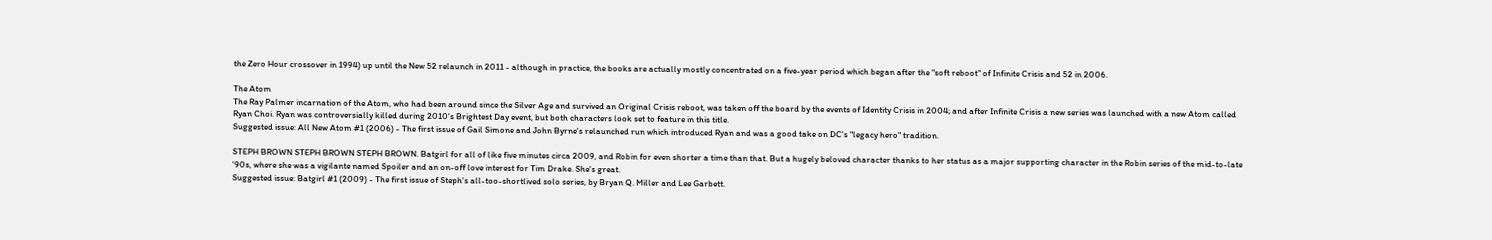the Zero Hour crossover in 1994) up until the New 52 relaunch in 2011 - although in practice, the books are actually mostly concentrated on a five-year period which began after the "soft reboot" of Infinite Crisis and 52 in 2006.

The Atom
The Ray Palmer incarnation of the Atom, who had been around since the Silver Age and survived an Original Crisis reboot, was taken off the board by the events of Identity Crisis in 2004; and after Infinite Crisis a new series was launched with a new Atom called Ryan Choi. Ryan was controversially killed during 2010's Brightest Day event, but both characters look set to feature in this title.
Suggested issue: All New Atom #1 (2006) - The first issue of Gail Simone and John Byrne's relaunched run which introduced Ryan and was a good take on DC's "legacy hero" tradition.

STEPH BROWN STEPH BROWN STEPH BROWN. Batgirl for all of like five minutes circa 2009, and Robin for even shorter a time than that. But a hugely beloved character thanks to her status as a major supporting character in the Robin series of the mid-to-late '90s, where she was a vigilante named Spoiler and an on-off love interest for Tim Drake. She's great.
Suggested issue: Batgirl #1 (2009) - The first issue of Steph's all-too-shortlived solo series, by Bryan Q. Miller and Lee Garbett.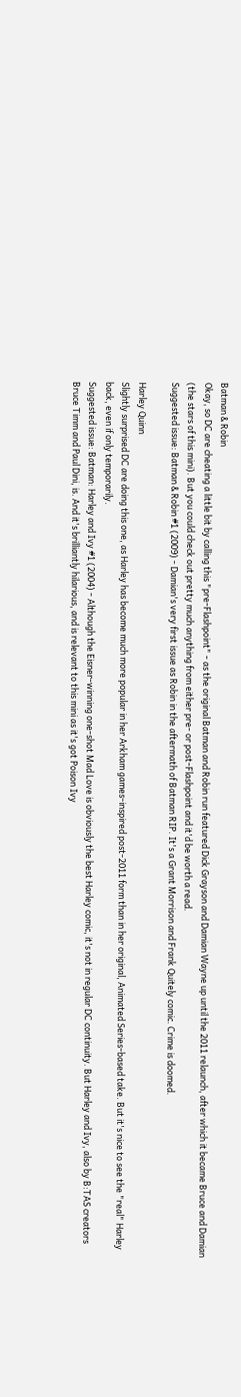Batman & Robin
Okay, so DC are cheating a little bit by calling this "pre-Flashpoint" - as the original Batman and Robin run featured Dick Grayson and Damian Wayne up until the 2011 relaunch, after which it became Bruce and Damian (the stars of this mini). But you could check out pretty much anything from either pre- or post-Flashpoint and it'd be worth a read.
Suggested issue: Batman & Robin #1 (2009) - Damian's very first issue as Robin in the aftermath of Batman RIP. It's a Grant Morrison and Frank Quitely comic. Crime is doomed.

Harley Quinn
Slightly surprised DC are doing this one, as Harley has become much more popular in her Arkham games-inspired post-2011 form than in her original, Animated Series-based take. But it's nice to see the "real" Harley back, even if only temporarily.
Suggested issue: Batman: Harley and Ivy #1 (2004) - Although the Eisner-winning one-shot Mad Love is obviously the best Harley comic, it's not in regular DC continuity. But Harley and Ivy, also by B:TAS creators Bruce Timm and Paul Dini, is. And it's brilliantly hilarious, and is relevant to this mini as it's got Poison Ivy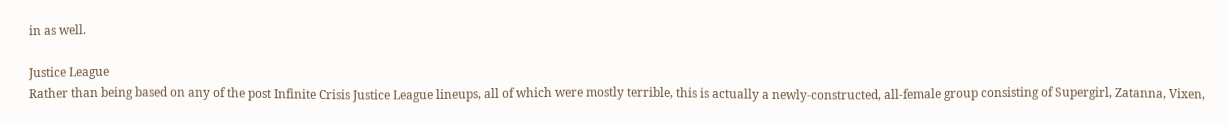in as well.

Justice League
Rather than being based on any of the post Infinite Crisis Justice League lineups, all of which were mostly terrible, this is actually a newly-constructed, all-female group consisting of Supergirl, Zatanna, Vixen,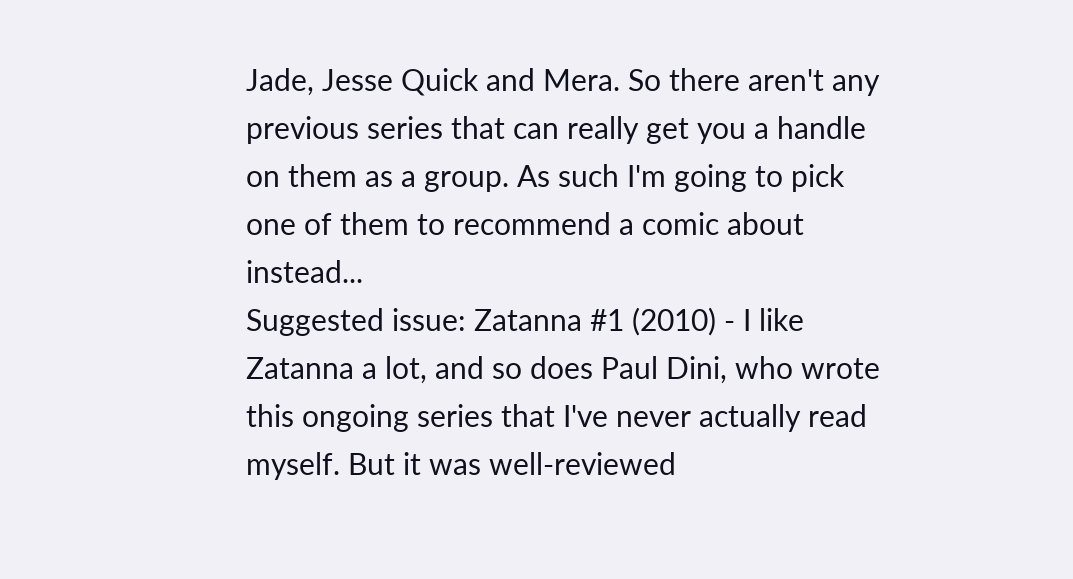Jade, Jesse Quick and Mera. So there aren't any previous series that can really get you a handle on them as a group. As such I'm going to pick one of them to recommend a comic about instead...
Suggested issue: Zatanna #1 (2010) - I like Zatanna a lot, and so does Paul Dini, who wrote this ongoing series that I've never actually read myself. But it was well-reviewed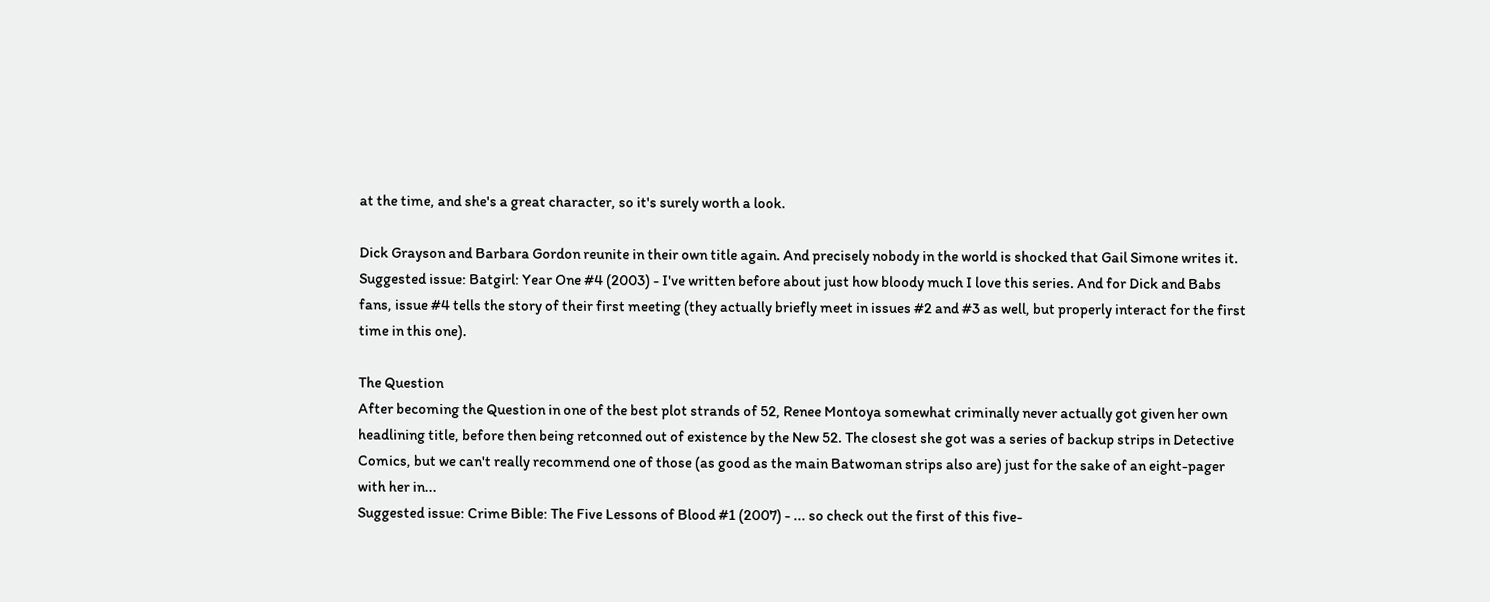at the time, and she's a great character, so it's surely worth a look.

Dick Grayson and Barbara Gordon reunite in their own title again. And precisely nobody in the world is shocked that Gail Simone writes it.
Suggested issue: Batgirl: Year One #4 (2003) - I've written before about just how bloody much I love this series. And for Dick and Babs fans, issue #4 tells the story of their first meeting (they actually briefly meet in issues #2 and #3 as well, but properly interact for the first time in this one).

The Question
After becoming the Question in one of the best plot strands of 52, Renee Montoya somewhat criminally never actually got given her own headlining title, before then being retconned out of existence by the New 52. The closest she got was a series of backup strips in Detective Comics, but we can't really recommend one of those (as good as the main Batwoman strips also are) just for the sake of an eight-pager with her in...
Suggested issue: Crime Bible: The Five Lessons of Blood #1 (2007) - ... so check out the first of this five-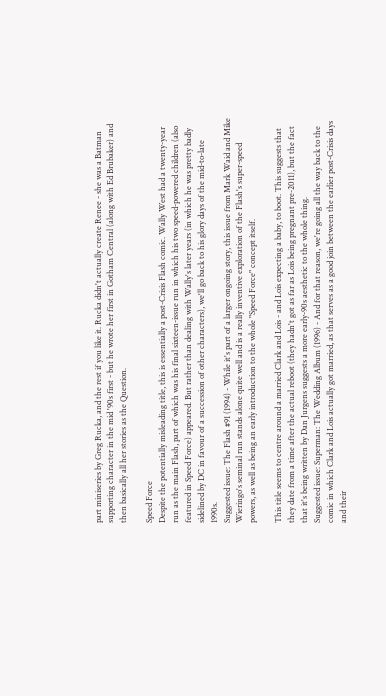part miniseries by Greg Rucka, and the rest if you like it. Rucka didn't actually create Renee - she was a Batman supporting character in the mid '90s first - but he wrote her first in Gotham Central (along with Ed Brubaker) and then basically all her stories as the Question.

Speed Force
Despite the potentially misleading title, this is essentially a post-Crisis Flash comic. Wally West had a twenty-year run as the main Flash, part of which was his final sixteen-issue run in which his two speed-powered children (also featured in Speed Force) appeared. But rather than dealing with Wally's later years (in which he was pretty badly sidelined by DC in favour of a succession of other characters), we'll go back to his glory days of the mid-to-late 1990s.
Suggested issue: The Flash #91 (1994) - While it's part of a larger ongoing story, this issue from Mark Waid and Mike Wieringo's seminal run stands alone quite well and is a really inventive exploration of the Flash's super-speed powers, as well as being an early introduction to the whole "Speed Force" concept itself.

This title seems to centre around a married Clark and Lois - and Lois expecting a baby, to boot. This suggests that they date from a time after the actual reboot (they hadn't got as far as Lois being pregnant pre-2011), but the fact that it's being written by Dan Jurgens suggests a more early-90s aesthetic to the whole thing.
Suggested issue: Superman: The Wedding Album (1996) - And for that reason, we're going all the way back to the comic in which Clark and Lois actually got married, as that serves as a good join between the earlier post-Crisis days and their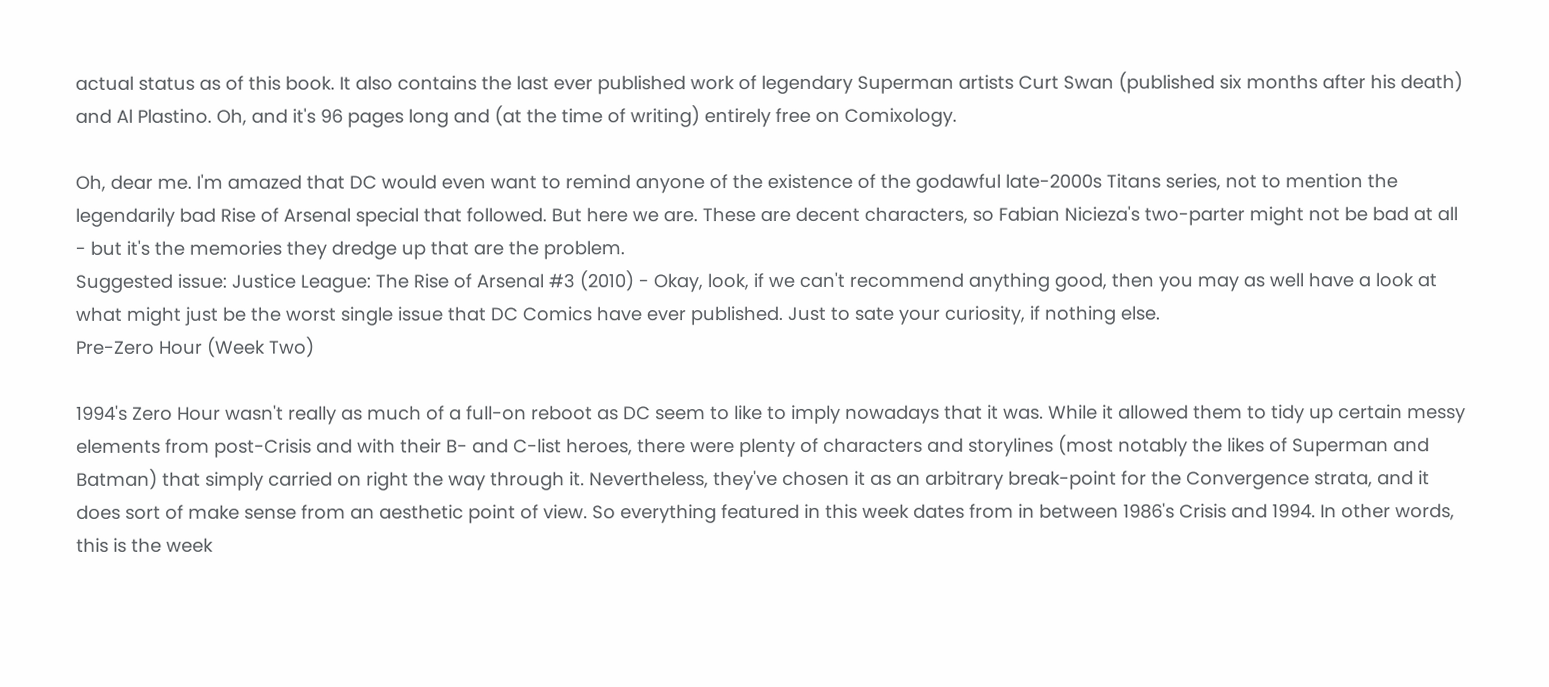actual status as of this book. It also contains the last ever published work of legendary Superman artists Curt Swan (published six months after his death) and Al Plastino. Oh, and it's 96 pages long and (at the time of writing) entirely free on Comixology.

Oh, dear me. I'm amazed that DC would even want to remind anyone of the existence of the godawful late-2000s Titans series, not to mention the legendarily bad Rise of Arsenal special that followed. But here we are. These are decent characters, so Fabian Nicieza's two-parter might not be bad at all - but it's the memories they dredge up that are the problem.
Suggested issue: Justice League: The Rise of Arsenal #3 (2010) - Okay, look, if we can't recommend anything good, then you may as well have a look at what might just be the worst single issue that DC Comics have ever published. Just to sate your curiosity, if nothing else.
Pre-Zero Hour (Week Two)

1994's Zero Hour wasn't really as much of a full-on reboot as DC seem to like to imply nowadays that it was. While it allowed them to tidy up certain messy elements from post-Crisis and with their B- and C-list heroes, there were plenty of characters and storylines (most notably the likes of Superman and Batman) that simply carried on right the way through it. Nevertheless, they've chosen it as an arbitrary break-point for the Convergence strata, and it does sort of make sense from an aesthetic point of view. So everything featured in this week dates from in between 1986's Crisis and 1994. In other words, this is the week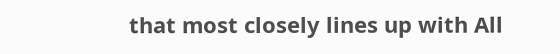that most closely lines up with All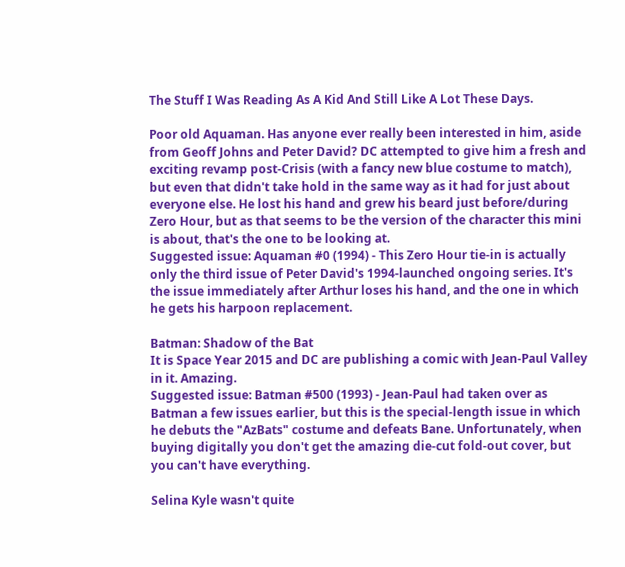The Stuff I Was Reading As A Kid And Still Like A Lot These Days.

Poor old Aquaman. Has anyone ever really been interested in him, aside from Geoff Johns and Peter David? DC attempted to give him a fresh and exciting revamp post-Crisis (with a fancy new blue costume to match), but even that didn't take hold in the same way as it had for just about everyone else. He lost his hand and grew his beard just before/during Zero Hour, but as that seems to be the version of the character this mini is about, that's the one to be looking at.
Suggested issue: Aquaman #0 (1994) - This Zero Hour tie-in is actually only the third issue of Peter David's 1994-launched ongoing series. It's the issue immediately after Arthur loses his hand, and the one in which he gets his harpoon replacement.

Batman: Shadow of the Bat
It is Space Year 2015 and DC are publishing a comic with Jean-Paul Valley in it. Amazing.
Suggested issue: Batman #500 (1993) - Jean-Paul had taken over as Batman a few issues earlier, but this is the special-length issue in which he debuts the "AzBats" costume and defeats Bane. Unfortunately, when buying digitally you don't get the amazing die-cut fold-out cover, but you can't have everything.

Selina Kyle wasn't quite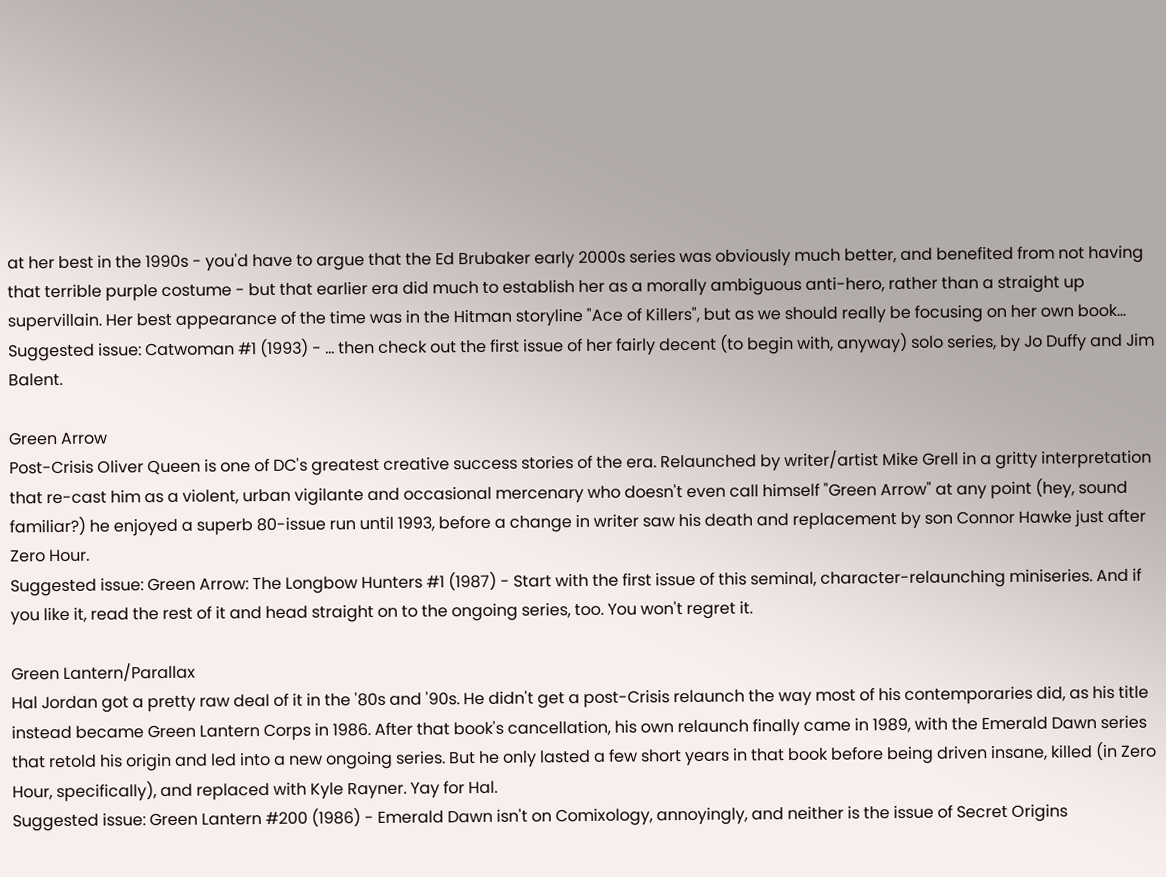at her best in the 1990s - you'd have to argue that the Ed Brubaker early 2000s series was obviously much better, and benefited from not having that terrible purple costume - but that earlier era did much to establish her as a morally ambiguous anti-hero, rather than a straight up supervillain. Her best appearance of the time was in the Hitman storyline "Ace of Killers", but as we should really be focusing on her own book...
Suggested issue: Catwoman #1 (1993) - ... then check out the first issue of her fairly decent (to begin with, anyway) solo series, by Jo Duffy and Jim Balent.

Green Arrow
Post-Crisis Oliver Queen is one of DC's greatest creative success stories of the era. Relaunched by writer/artist Mike Grell in a gritty interpretation that re-cast him as a violent, urban vigilante and occasional mercenary who doesn't even call himself "Green Arrow" at any point (hey, sound familiar?) he enjoyed a superb 80-issue run until 1993, before a change in writer saw his death and replacement by son Connor Hawke just after Zero Hour.
Suggested issue: Green Arrow: The Longbow Hunters #1 (1987) - Start with the first issue of this seminal, character-relaunching miniseries. And if you like it, read the rest of it and head straight on to the ongoing series, too. You won't regret it.

Green Lantern/Parallax
Hal Jordan got a pretty raw deal of it in the '80s and '90s. He didn't get a post-Crisis relaunch the way most of his contemporaries did, as his title instead became Green Lantern Corps in 1986. After that book's cancellation, his own relaunch finally came in 1989, with the Emerald Dawn series that retold his origin and led into a new ongoing series. But he only lasted a few short years in that book before being driven insane, killed (in Zero Hour, specifically), and replaced with Kyle Rayner. Yay for Hal.
Suggested issue: Green Lantern #200 (1986) - Emerald Dawn isn't on Comixology, annoyingly, and neither is the issue of Secret Origins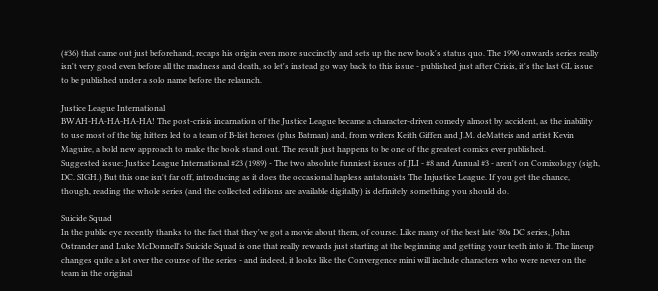(#36) that came out just beforehand, recaps his origin even more succinctly and sets up the new book's status quo. The 1990 onwards series really isn't very good even before all the madness and death, so let's instead go way back to this issue - published just after Crisis, it's the last GL issue to be published under a solo name before the relaunch.

Justice League International
BWAH-HA-HA-HA-HA! The post-crisis incarnation of the Justice League became a character-driven comedy almost by accident, as the inability to use most of the big hitters led to a team of B-list heroes (plus Batman) and, from writers Keith Giffen and J.M. deMatteis and artist Kevin Maguire, a bold new approach to make the book stand out. The result just happens to be one of the greatest comics ever published.
Suggested issue: Justice League International #23 (1989) - The two absolute funniest issues of JLI - #8 and Annual #3 - aren't on Comixology (sigh, DC. SIGH.) But this one isn't far off, introducing as it does the occasional hapless antatonists The Injustice League. If you get the chance, though, reading the whole series (and the collected editions are available digitally) is definitely something you should do.

Suicide Squad
In the public eye recently thanks to the fact that they've got a movie about them, of course. Like many of the best late '80s DC series, John Ostrander and Luke McDonnell's Suicide Squad is one that really rewards just starting at the beginning and getting your teeth into it. The lineup changes quite a lot over the course of the series - and indeed, it looks like the Convergence mini will include characters who were never on the team in the original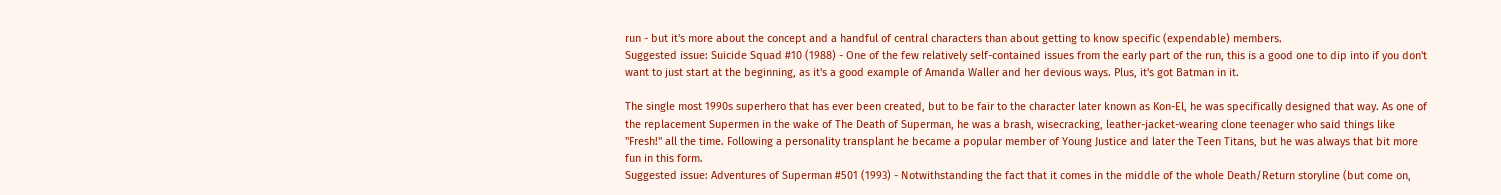run - but it's more about the concept and a handful of central characters than about getting to know specific (expendable) members.
Suggested issue: Suicide Squad #10 (1988) - One of the few relatively self-contained issues from the early part of the run, this is a good one to dip into if you don't want to just start at the beginning, as it's a good example of Amanda Waller and her devious ways. Plus, it's got Batman in it.

The single most 1990s superhero that has ever been created, but to be fair to the character later known as Kon-El, he was specifically designed that way. As one of the replacement Supermen in the wake of The Death of Superman, he was a brash, wisecracking, leather-jacket-wearing clone teenager who said things like "Fresh!" all the time. Following a personality transplant he became a popular member of Young Justice and later the Teen Titans, but he was always that bit more fun in this form.
Suggested issue: Adventures of Superman #501 (1993) - Notwithstanding the fact that it comes in the middle of the whole Death/Return storyline (but come on,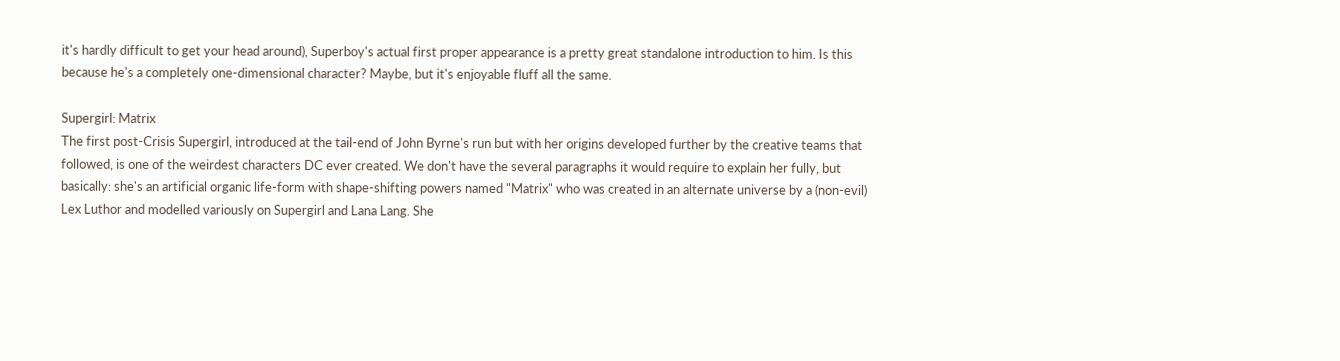it's hardly difficult to get your head around), Superboy's actual first proper appearance is a pretty great standalone introduction to him. Is this because he's a completely one-dimensional character? Maybe, but it's enjoyable fluff all the same.

Supergirl: Matrix
The first post-Crisis Supergirl, introduced at the tail-end of John Byrne's run but with her origins developed further by the creative teams that followed, is one of the weirdest characters DC ever created. We don't have the several paragraphs it would require to explain her fully, but basically: she's an artificial organic life-form with shape-shifting powers named "Matrix" who was created in an alternate universe by a (non-evil) Lex Luthor and modelled variously on Supergirl and Lana Lang. She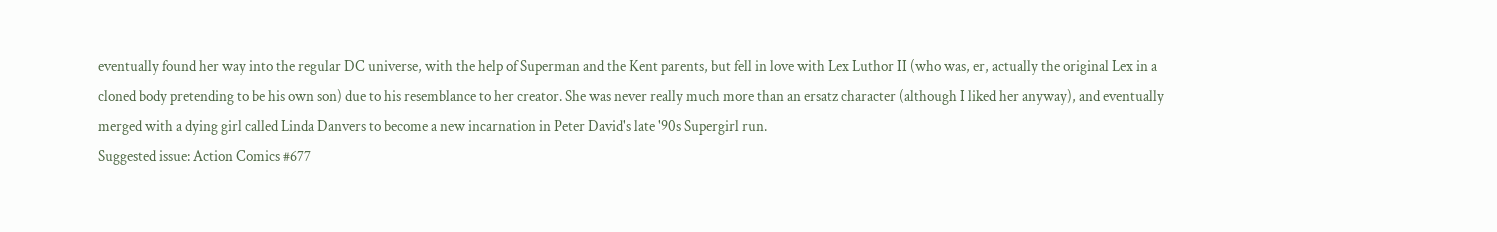eventually found her way into the regular DC universe, with the help of Superman and the Kent parents, but fell in love with Lex Luthor II (who was, er, actually the original Lex in a cloned body pretending to be his own son) due to his resemblance to her creator. She was never really much more than an ersatz character (although I liked her anyway), and eventually merged with a dying girl called Linda Danvers to become a new incarnation in Peter David's late '90s Supergirl run.
Suggested issue: Action Comics #677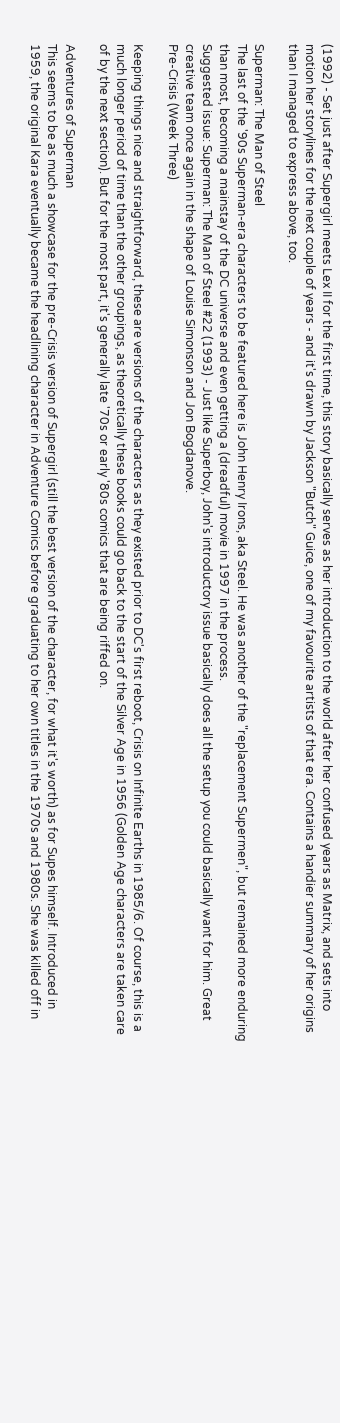(1992) - Set just after Supergirl meets Lex II for the first time, this story basically serves as her introduction to the world after her confused years as Matrix, and sets into motion her storylines for the next couple of years - and it's drawn by Jackson "Butch" Guice, one of my favourite artists of that era. Contains a handier summary of her origins than I managed to express above, too.

Superman: The Man of Steel
The last of the '90s Superman-era characters to be featured here is John Henry Irons, aka Steel. He was another of the "replacement Supermen", but remained more enduring than most, becoming a mainstay of the DC universe and even getting a (dreadful) movie in 1997 in the process.
Suggested issue: Superman: The Man of Steel #22 (1993) - Just like Superboy, John's introductory issue basically does all the setup you could basically want for him. Great creative team once again in the shape of Louise Simonson and Jon Bogdanove.
Pre-Crisis (Week Three)

Keeping things nice and straightforward, these are versions of the characters as they existed prior to DC's first reboot, Crisis on Infinite Earths in 1985/6. Of course, this is a much longer period of time than the other groupings, as theoretically these books could go back to the start of the Silver Age in 1956 (Golden Age characters are taken care of by the next section). But for the most part, it's generally late '70s or early '80s comics that are being riffed on.

Adventures of Superman
This seems to be as much a showcase for the pre-Crisis version of Supergirl (still the best version of the character, for what it's worth) as for Supes himself. Introduced in 1959, the original Kara eventually became the headlining character in Adventure Comics before graduating to her own titles in the 1970s and 1980s. She was killed off in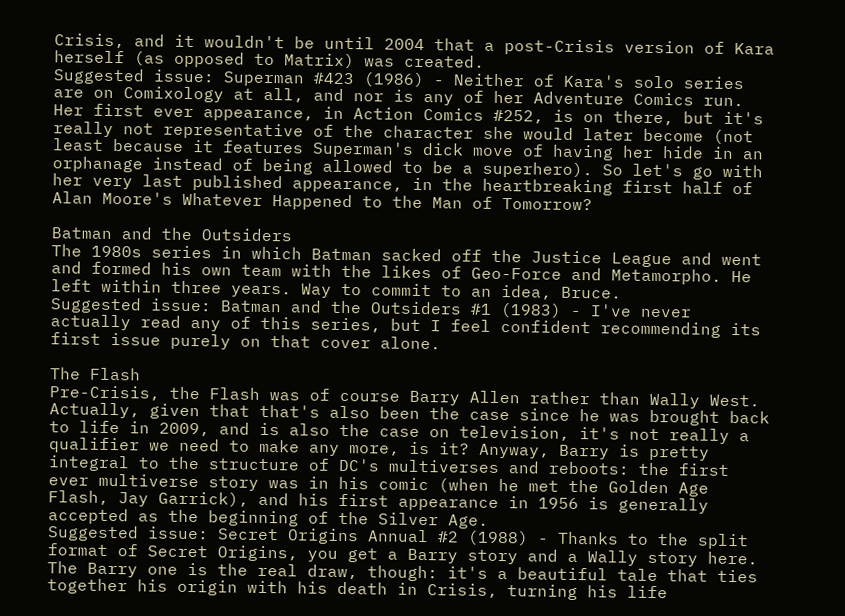Crisis, and it wouldn't be until 2004 that a post-Crisis version of Kara herself (as opposed to Matrix) was created.
Suggested issue: Superman #423 (1986) - Neither of Kara's solo series are on Comixology at all, and nor is any of her Adventure Comics run. Her first ever appearance, in Action Comics #252, is on there, but it's really not representative of the character she would later become (not least because it features Superman's dick move of having her hide in an orphanage instead of being allowed to be a superhero). So let's go with her very last published appearance, in the heartbreaking first half of Alan Moore's Whatever Happened to the Man of Tomorrow?

Batman and the Outsiders
The 1980s series in which Batman sacked off the Justice League and went and formed his own team with the likes of Geo-Force and Metamorpho. He left within three years. Way to commit to an idea, Bruce.
Suggested issue: Batman and the Outsiders #1 (1983) - I've never actually read any of this series, but I feel confident recommending its first issue purely on that cover alone.

The Flash
Pre-Crisis, the Flash was of course Barry Allen rather than Wally West. Actually, given that that's also been the case since he was brought back to life in 2009, and is also the case on television, it's not really a qualifier we need to make any more, is it? Anyway, Barry is pretty integral to the structure of DC's multiverses and reboots: the first ever multiverse story was in his comic (when he met the Golden Age Flash, Jay Garrick), and his first appearance in 1956 is generally accepted as the beginning of the Silver Age.
Suggested issue: Secret Origins Annual #2 (1988) - Thanks to the split format of Secret Origins, you get a Barry story and a Wally story here. The Barry one is the real draw, though: it's a beautiful tale that ties together his origin with his death in Crisis, turning his life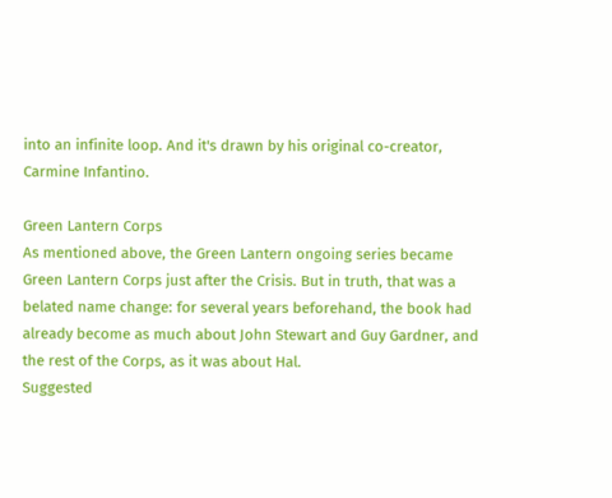into an infinite loop. And it's drawn by his original co-creator, Carmine Infantino.

Green Lantern Corps
As mentioned above, the Green Lantern ongoing series became Green Lantern Corps just after the Crisis. But in truth, that was a belated name change: for several years beforehand, the book had already become as much about John Stewart and Guy Gardner, and the rest of the Corps, as it was about Hal.
Suggested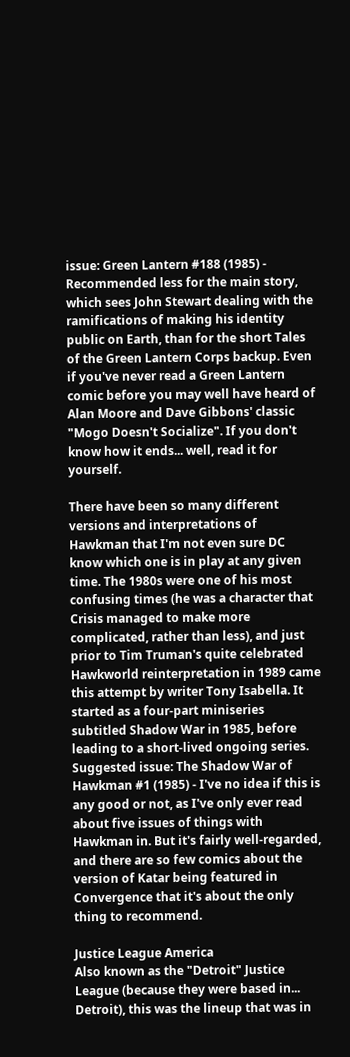issue: Green Lantern #188 (1985) - Recommended less for the main story, which sees John Stewart dealing with the ramifications of making his identity public on Earth, than for the short Tales of the Green Lantern Corps backup. Even if you've never read a Green Lantern comic before you may well have heard of Alan Moore and Dave Gibbons' classic "Mogo Doesn't Socialize". If you don't know how it ends... well, read it for yourself.

There have been so many different versions and interpretations of Hawkman that I'm not even sure DC know which one is in play at any given time. The 1980s were one of his most confusing times (he was a character that Crisis managed to make more complicated, rather than less), and just prior to Tim Truman's quite celebrated Hawkworld reinterpretation in 1989 came this attempt by writer Tony Isabella. It started as a four-part miniseries subtitled Shadow War in 1985, before leading to a short-lived ongoing series.
Suggested issue: The Shadow War of Hawkman #1 (1985) - I've no idea if this is any good or not, as I've only ever read about five issues of things with Hawkman in. But it's fairly well-regarded, and there are so few comics about the version of Katar being featured in Convergence that it's about the only thing to recommend.

Justice League America
Also known as the "Detroit" Justice League (because they were based in... Detroit), this was the lineup that was in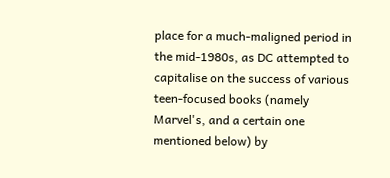place for a much-maligned period in the mid-1980s, as DC attempted to capitalise on the success of various teen-focused books (namely Marvel's, and a certain one mentioned below) by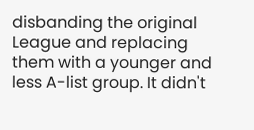disbanding the original League and replacing them with a younger and less A-list group. It didn't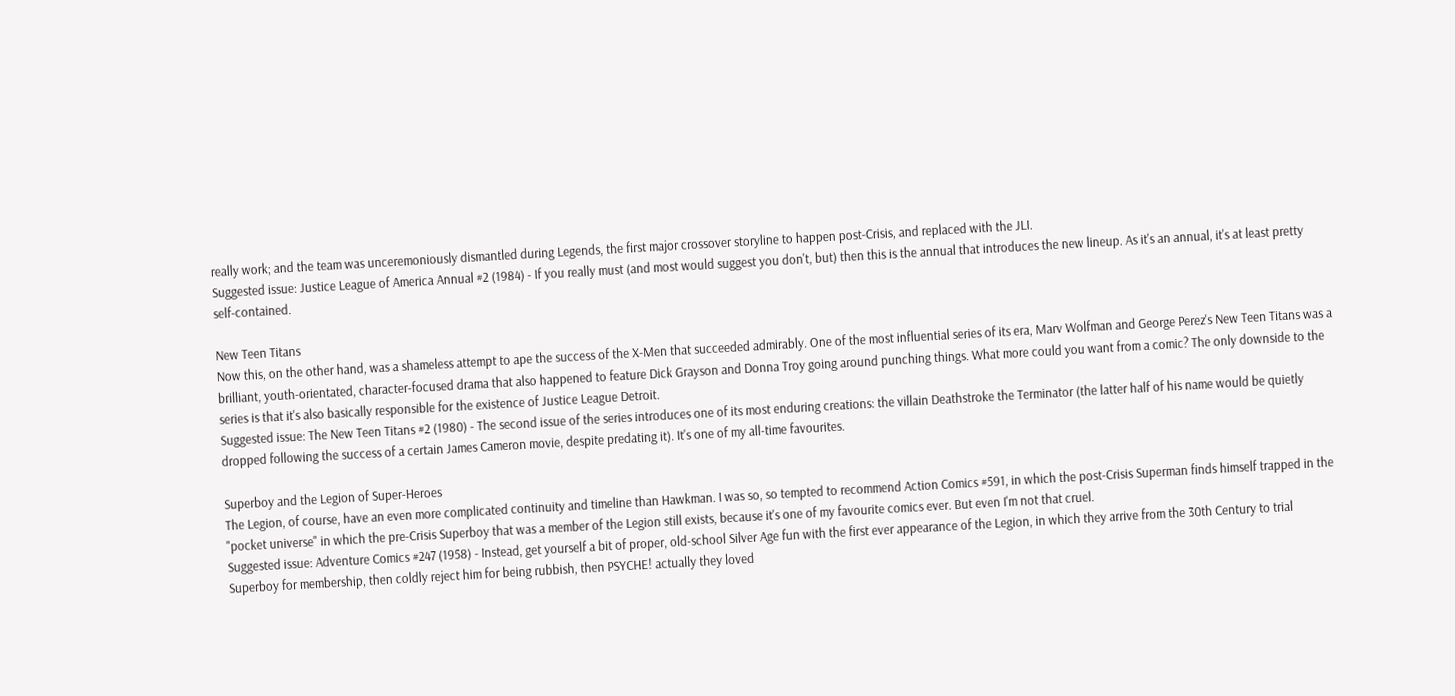really work; and the team was unceremoniously dismantled during Legends, the first major crossover storyline to happen post-Crisis, and replaced with the JLI.
Suggested issue: Justice League of America Annual #2 (1984) - If you really must (and most would suggest you don't, but) then this is the annual that introduces the new lineup. As it's an annual, it's at least pretty self-contained.

New Teen Titans
Now this, on the other hand, was a shameless attempt to ape the success of the X-Men that succeeded admirably. One of the most influential series of its era, Marv Wolfman and George Perez's New Teen Titans was a brilliant, youth-orientated, character-focused drama that also happened to feature Dick Grayson and Donna Troy going around punching things. What more could you want from a comic? The only downside to the series is that it's also basically responsible for the existence of Justice League Detroit.
Suggested issue: The New Teen Titans #2 (1980) - The second issue of the series introduces one of its most enduring creations: the villain Deathstroke the Terminator (the latter half of his name would be quietly dropped following the success of a certain James Cameron movie, despite predating it). It's one of my all-time favourites.

Superboy and the Legion of Super-Heroes
The Legion, of course, have an even more complicated continuity and timeline than Hawkman. I was so, so tempted to recommend Action Comics #591, in which the post-Crisis Superman finds himself trapped in the "pocket universe" in which the pre-Crisis Superboy that was a member of the Legion still exists, because it's one of my favourite comics ever. But even I'm not that cruel.
Suggested issue: Adventure Comics #247 (1958) - Instead, get yourself a bit of proper, old-school Silver Age fun with the first ever appearance of the Legion, in which they arrive from the 30th Century to trial Superboy for membership, then coldly reject him for being rubbish, then PSYCHE! actually they loved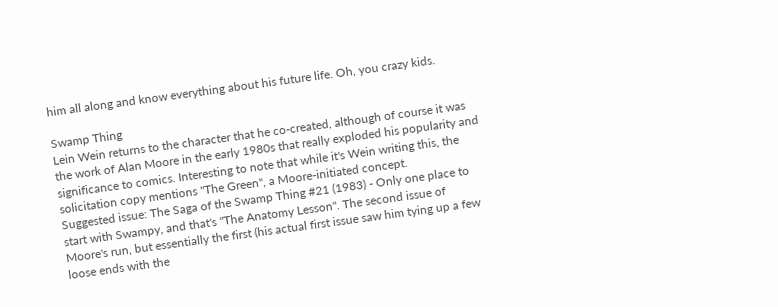him all along and know everything about his future life. Oh, you crazy kids.

Swamp Thing
Lein Wein returns to the character that he co-created, although of course it was the work of Alan Moore in the early 1980s that really exploded his popularity and significance to comics. Interesting to note that while it's Wein writing this, the solicitation copy mentions "The Green", a Moore-initiated concept.
Suggested issue: The Saga of the Swamp Thing #21 (1983) - Only one place to start with Swampy, and that's "The Anatomy Lesson". The second issue of Moore's run, but essentially the first (his actual first issue saw him tying up a few loose ends with the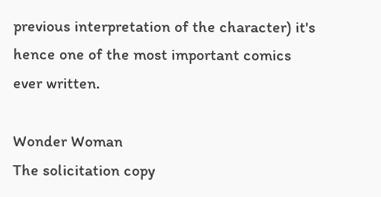previous interpretation of the character) it's hence one of the most important comics ever written.

Wonder Woman
The solicitation copy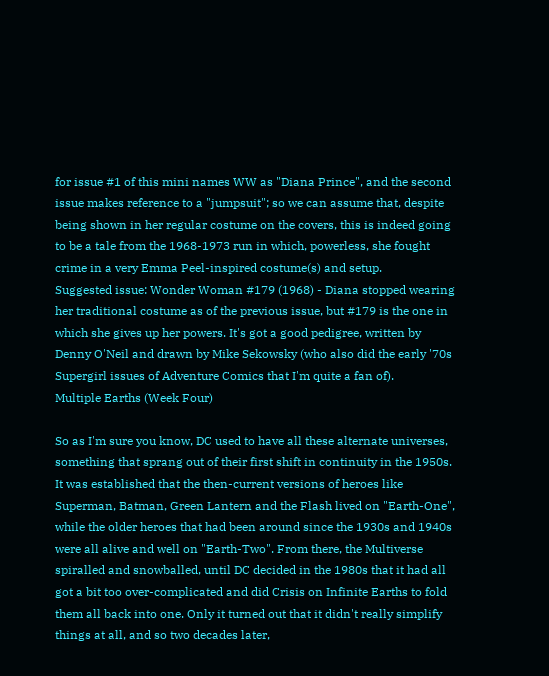for issue #1 of this mini names WW as "Diana Prince", and the second issue makes reference to a "jumpsuit"; so we can assume that, despite being shown in her regular costume on the covers, this is indeed going to be a tale from the 1968-1973 run in which, powerless, she fought crime in a very Emma Peel-inspired costume(s) and setup.
Suggested issue: Wonder Woman #179 (1968) - Diana stopped wearing her traditional costume as of the previous issue, but #179 is the one in which she gives up her powers. It's got a good pedigree, written by Denny O'Neil and drawn by Mike Sekowsky (who also did the early '70s Supergirl issues of Adventure Comics that I'm quite a fan of).
Multiple Earths (Week Four)

So as I'm sure you know, DC used to have all these alternate universes, something that sprang out of their first shift in continuity in the 1950s. It was established that the then-current versions of heroes like Superman, Batman, Green Lantern and the Flash lived on "Earth-One", while the older heroes that had been around since the 1930s and 1940s were all alive and well on "Earth-Two". From there, the Multiverse spiralled and snowballed, until DC decided in the 1980s that it had all got a bit too over-complicated and did Crisis on Infinite Earths to fold them all back into one. Only it turned out that it didn't really simplify things at all, and so two decades later,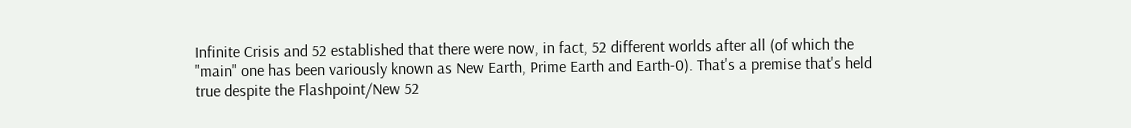Infinite Crisis and 52 established that there were now, in fact, 52 different worlds after all (of which the "main" one has been variously known as New Earth, Prime Earth and Earth-0). That's a premise that's held true despite the Flashpoint/New 52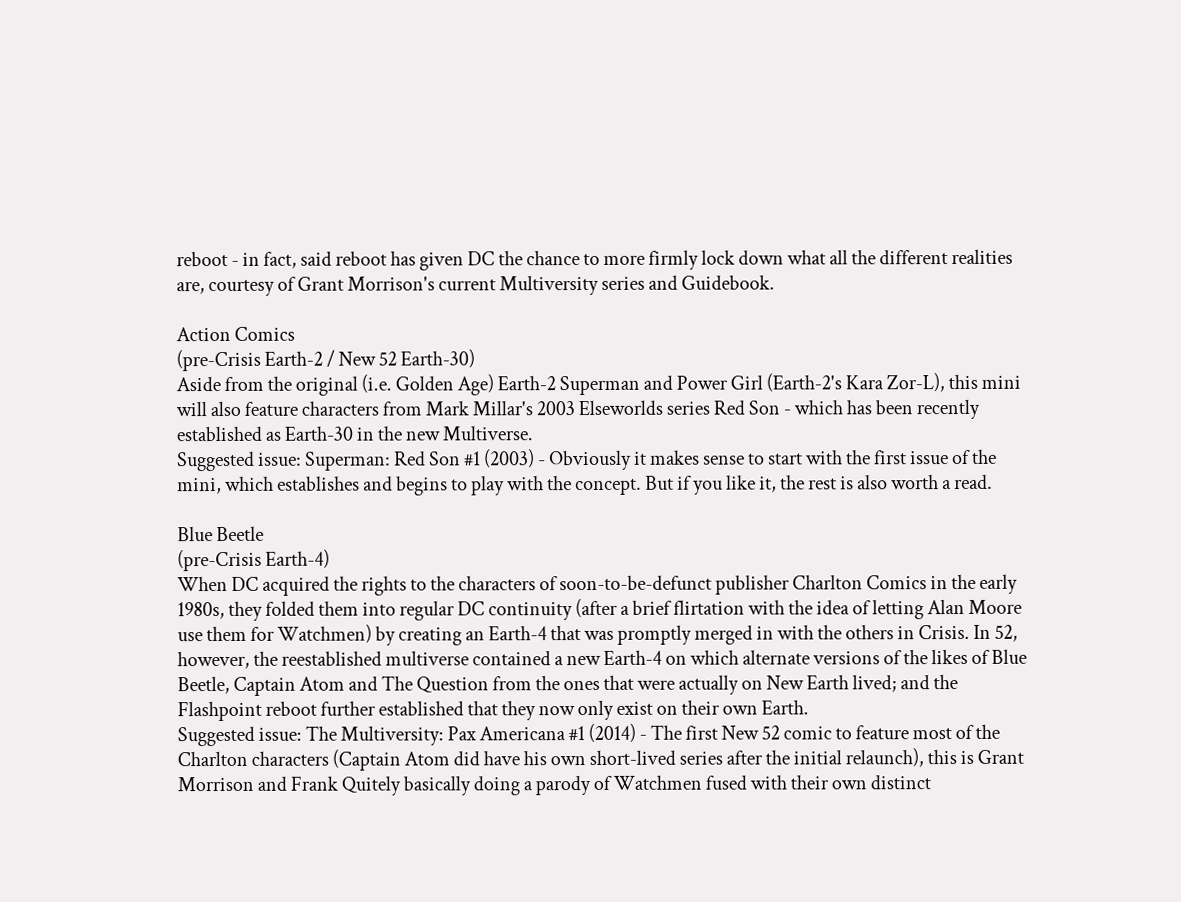reboot - in fact, said reboot has given DC the chance to more firmly lock down what all the different realities are, courtesy of Grant Morrison's current Multiversity series and Guidebook.

Action Comics
(pre-Crisis Earth-2 / New 52 Earth-30)
Aside from the original (i.e. Golden Age) Earth-2 Superman and Power Girl (Earth-2's Kara Zor-L), this mini will also feature characters from Mark Millar's 2003 Elseworlds series Red Son - which has been recently established as Earth-30 in the new Multiverse.
Suggested issue: Superman: Red Son #1 (2003) - Obviously it makes sense to start with the first issue of the mini, which establishes and begins to play with the concept. But if you like it, the rest is also worth a read.

Blue Beetle
(pre-Crisis Earth-4)
When DC acquired the rights to the characters of soon-to-be-defunct publisher Charlton Comics in the early 1980s, they folded them into regular DC continuity (after a brief flirtation with the idea of letting Alan Moore use them for Watchmen) by creating an Earth-4 that was promptly merged in with the others in Crisis. In 52, however, the reestablished multiverse contained a new Earth-4 on which alternate versions of the likes of Blue Beetle, Captain Atom and The Question from the ones that were actually on New Earth lived; and the Flashpoint reboot further established that they now only exist on their own Earth.
Suggested issue: The Multiversity: Pax Americana #1 (2014) - The first New 52 comic to feature most of the Charlton characters (Captain Atom did have his own short-lived series after the initial relaunch), this is Grant Morrison and Frank Quitely basically doing a parody of Watchmen fused with their own distinct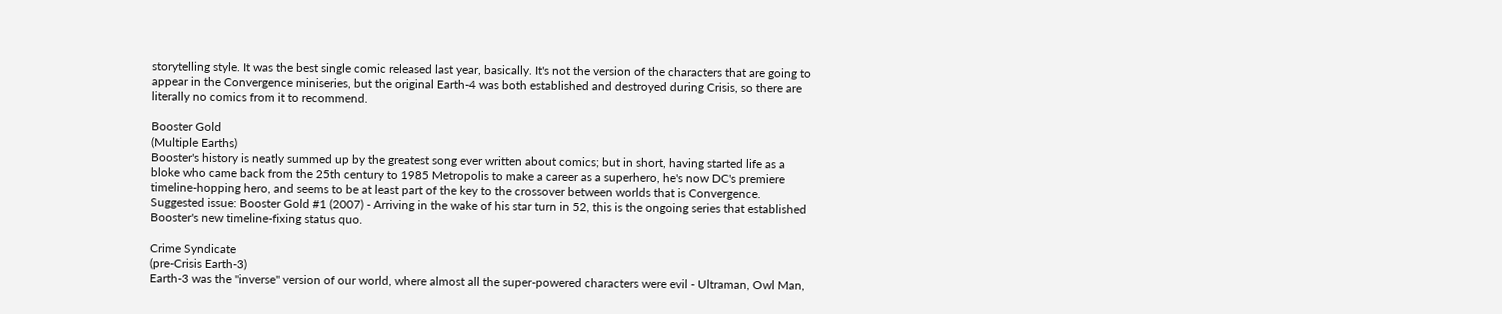storytelling style. It was the best single comic released last year, basically. It's not the version of the characters that are going to appear in the Convergence miniseries, but the original Earth-4 was both established and destroyed during Crisis, so there are literally no comics from it to recommend.

Booster Gold
(Multiple Earths)
Booster's history is neatly summed up by the greatest song ever written about comics; but in short, having started life as a bloke who came back from the 25th century to 1985 Metropolis to make a career as a superhero, he's now DC's premiere timeline-hopping hero, and seems to be at least part of the key to the crossover between worlds that is Convergence.
Suggested issue: Booster Gold #1 (2007) - Arriving in the wake of his star turn in 52, this is the ongoing series that established Booster's new timeline-fixing status quo.

Crime Syndicate
(pre-Crisis Earth-3)
Earth-3 was the "inverse" version of our world, where almost all the super-powered characters were evil - Ultraman, Owl Man,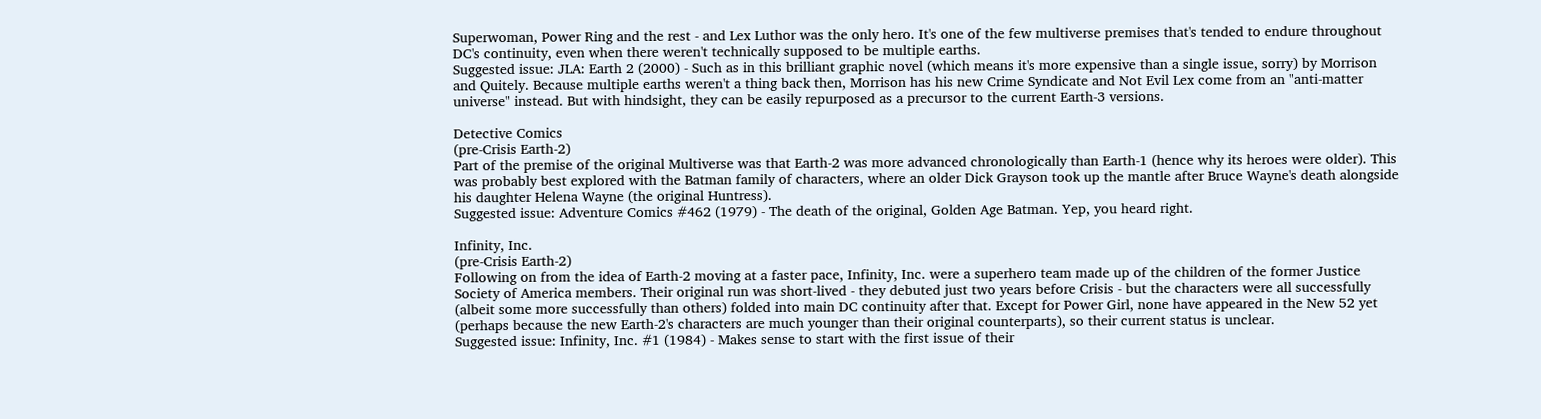Superwoman, Power Ring and the rest - and Lex Luthor was the only hero. It's one of the few multiverse premises that's tended to endure throughout DC's continuity, even when there weren't technically supposed to be multiple earths.
Suggested issue: JLA: Earth 2 (2000) - Such as in this brilliant graphic novel (which means it's more expensive than a single issue, sorry) by Morrison and Quitely. Because multiple earths weren't a thing back then, Morrison has his new Crime Syndicate and Not Evil Lex come from an "anti-matter universe" instead. But with hindsight, they can be easily repurposed as a precursor to the current Earth-3 versions.

Detective Comics
(pre-Crisis Earth-2)
Part of the premise of the original Multiverse was that Earth-2 was more advanced chronologically than Earth-1 (hence why its heroes were older). This was probably best explored with the Batman family of characters, where an older Dick Grayson took up the mantle after Bruce Wayne's death alongside his daughter Helena Wayne (the original Huntress).
Suggested issue: Adventure Comics #462 (1979) - The death of the original, Golden Age Batman. Yep, you heard right.

Infinity, Inc.
(pre-Crisis Earth-2)
Following on from the idea of Earth-2 moving at a faster pace, Infinity, Inc. were a superhero team made up of the children of the former Justice Society of America members. Their original run was short-lived - they debuted just two years before Crisis - but the characters were all successfully (albeit some more successfully than others) folded into main DC continuity after that. Except for Power Girl, none have appeared in the New 52 yet (perhaps because the new Earth-2's characters are much younger than their original counterparts), so their current status is unclear.
Suggested issue: Infinity, Inc. #1 (1984) - Makes sense to start with the first issue of their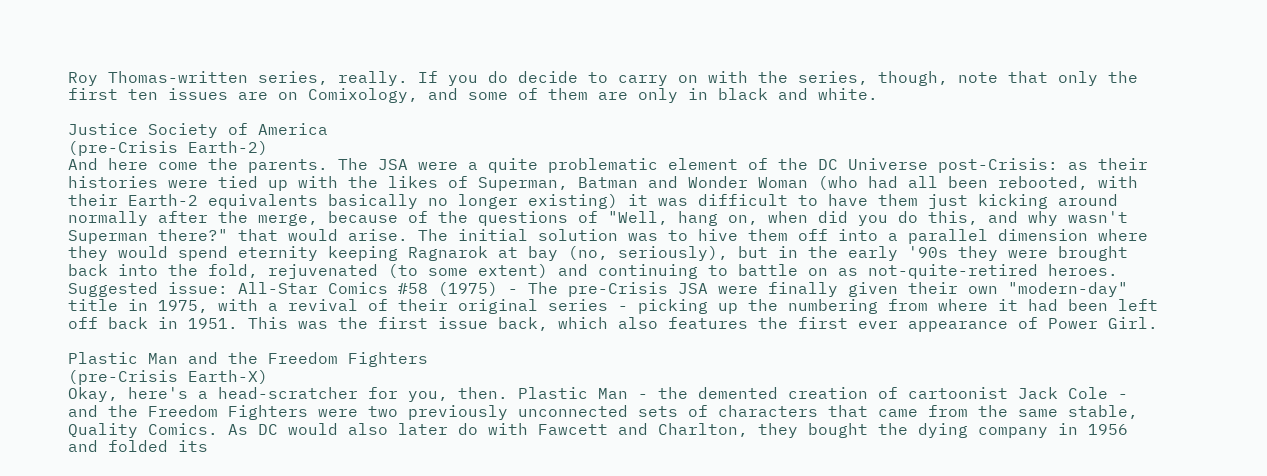Roy Thomas-written series, really. If you do decide to carry on with the series, though, note that only the first ten issues are on Comixology, and some of them are only in black and white.

Justice Society of America
(pre-Crisis Earth-2)
And here come the parents. The JSA were a quite problematic element of the DC Universe post-Crisis: as their histories were tied up with the likes of Superman, Batman and Wonder Woman (who had all been rebooted, with their Earth-2 equivalents basically no longer existing) it was difficult to have them just kicking around normally after the merge, because of the questions of "Well, hang on, when did you do this, and why wasn't Superman there?" that would arise. The initial solution was to hive them off into a parallel dimension where they would spend eternity keeping Ragnarok at bay (no, seriously), but in the early '90s they were brought back into the fold, rejuvenated (to some extent) and continuing to battle on as not-quite-retired heroes.
Suggested issue: All-Star Comics #58 (1975) - The pre-Crisis JSA were finally given their own "modern-day" title in 1975, with a revival of their original series - picking up the numbering from where it had been left off back in 1951. This was the first issue back, which also features the first ever appearance of Power Girl.

Plastic Man and the Freedom Fighters
(pre-Crisis Earth-X)
Okay, here's a head-scratcher for you, then. Plastic Man - the demented creation of cartoonist Jack Cole - and the Freedom Fighters were two previously unconnected sets of characters that came from the same stable, Quality Comics. As DC would also later do with Fawcett and Charlton, they bought the dying company in 1956 and folded its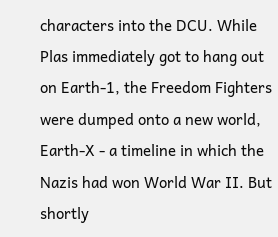characters into the DCU. While Plas immediately got to hang out on Earth-1, the Freedom Fighters were dumped onto a new world, Earth-X - a timeline in which the Nazis had won World War II. But shortly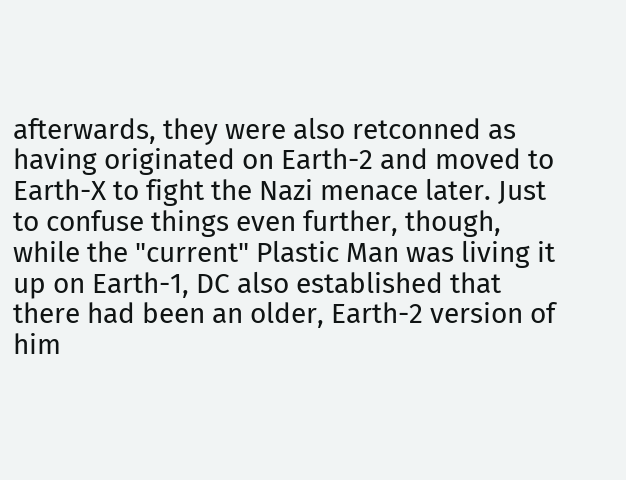afterwards, they were also retconned as having originated on Earth-2 and moved to Earth-X to fight the Nazi menace later. Just to confuse things even further, though, while the "current" Plastic Man was living it up on Earth-1, DC also established that there had been an older, Earth-2 version of him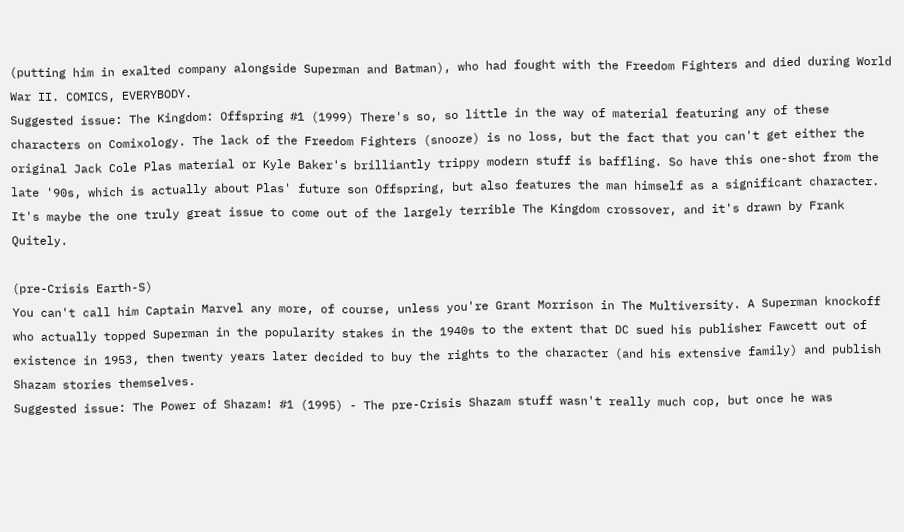(putting him in exalted company alongside Superman and Batman), who had fought with the Freedom Fighters and died during World War II. COMICS, EVERYBODY.
Suggested issue: The Kingdom: Offspring #1 (1999) There's so, so little in the way of material featuring any of these characters on Comixology. The lack of the Freedom Fighters (snooze) is no loss, but the fact that you can't get either the original Jack Cole Plas material or Kyle Baker's brilliantly trippy modern stuff is baffling. So have this one-shot from the late '90s, which is actually about Plas' future son Offspring, but also features the man himself as a significant character. It's maybe the one truly great issue to come out of the largely terrible The Kingdom crossover, and it's drawn by Frank Quitely.

(pre-Crisis Earth-S)
You can't call him Captain Marvel any more, of course, unless you're Grant Morrison in The Multiversity. A Superman knockoff who actually topped Superman in the popularity stakes in the 1940s to the extent that DC sued his publisher Fawcett out of existence in 1953, then twenty years later decided to buy the rights to the character (and his extensive family) and publish Shazam stories themselves.
Suggested issue: The Power of Shazam! #1 (1995) - The pre-Crisis Shazam stuff wasn't really much cop, but once he was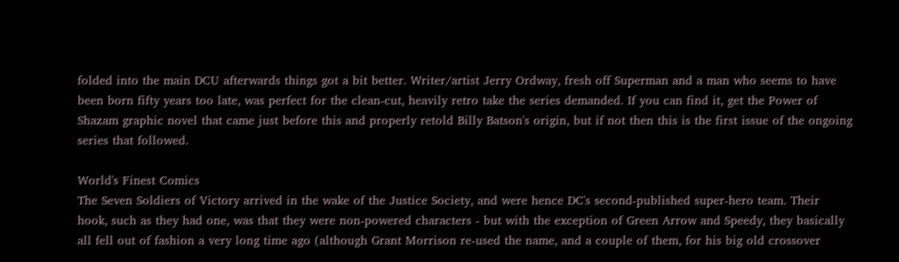folded into the main DCU afterwards things got a bit better. Writer/artist Jerry Ordway, fresh off Superman and a man who seems to have been born fifty years too late, was perfect for the clean-cut, heavily retro take the series demanded. If you can find it, get the Power of Shazam graphic novel that came just before this and properly retold Billy Batson's origin, but if not then this is the first issue of the ongoing series that followed.

World's Finest Comics
The Seven Soldiers of Victory arrived in the wake of the Justice Society, and were hence DC's second-published super-hero team. Their hook, such as they had one, was that they were non-powered characters - but with the exception of Green Arrow and Speedy, they basically all fell out of fashion a very long time ago (although Grant Morrison re-used the name, and a couple of them, for his big old crossover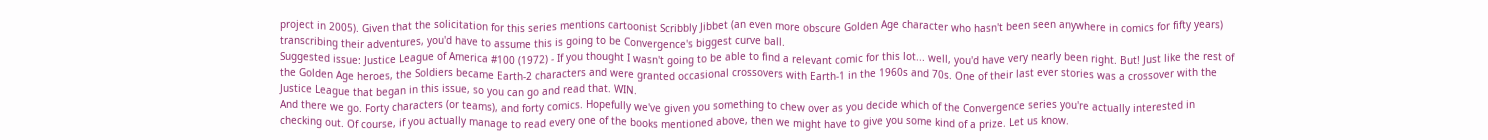project in 2005). Given that the solicitation for this series mentions cartoonist Scribbly Jibbet (an even more obscure Golden Age character who hasn't been seen anywhere in comics for fifty years) transcribing their adventures, you'd have to assume this is going to be Convergence's biggest curve ball.
Suggested issue: Justice League of America #100 (1972) - If you thought I wasn't going to be able to find a relevant comic for this lot... well, you'd have very nearly been right. But! Just like the rest of the Golden Age heroes, the Soldiers became Earth-2 characters and were granted occasional crossovers with Earth-1 in the 1960s and 70s. One of their last ever stories was a crossover with the Justice League that began in this issue, so you can go and read that. WIN.
And there we go. Forty characters (or teams), and forty comics. Hopefully we've given you something to chew over as you decide which of the Convergence series you're actually interested in checking out. Of course, if you actually manage to read every one of the books mentioned above, then we might have to give you some kind of a prize. Let us know.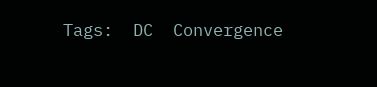Tags:  DC  Convergence